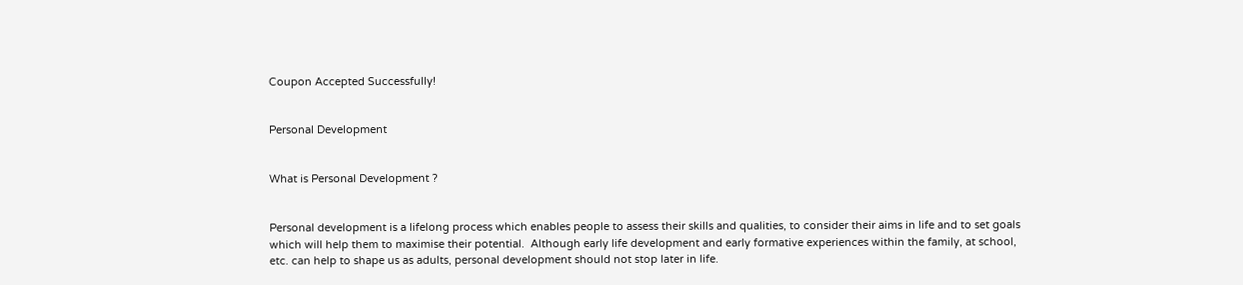Coupon Accepted Successfully!


Personal Development


What is Personal Development ?


Personal development is a lifelong process which enables people to assess their skills and qualities, to consider their aims in life and to set goals which will help them to maximise their potential.  Although early life development and early formative experiences within the family, at school, etc. can help to shape us as adults, personal development should not stop later in life.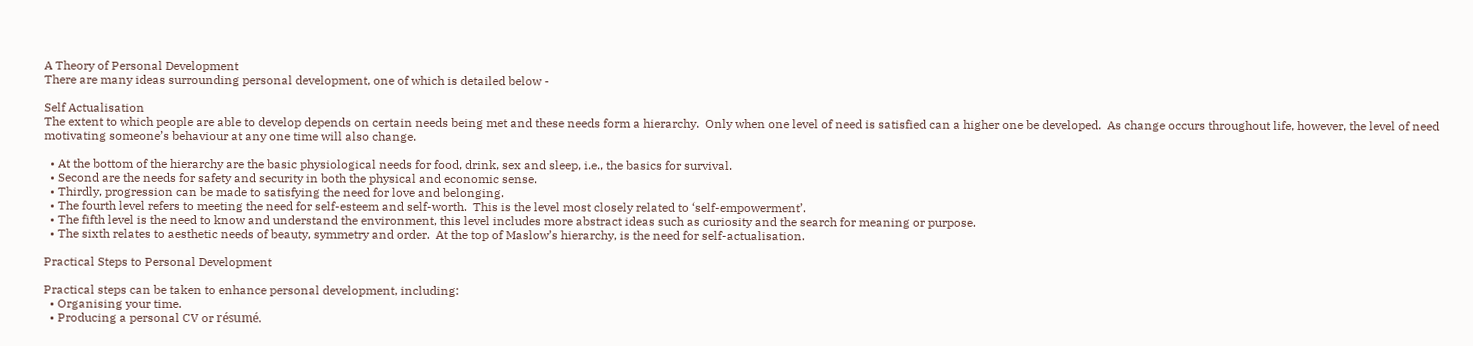A Theory of Personal Development
There are many ideas surrounding personal development, one of which is detailed below -

Self Actualisation
The extent to which people are able to develop depends on certain needs being met and these needs form a hierarchy.  Only when one level of need is satisfied can a higher one be developed.  As change occurs throughout life, however, the level of need motivating someone’s behaviour at any one time will also change.

  • At the bottom of the hierarchy are the basic physiological needs for food, drink, sex and sleep, i.e., the basics for survival.
  • Second are the needs for safety and security in both the physical and economic sense.
  • Thirdly, progression can be made to satisfying the need for love and belonging.
  • The fourth level refers to meeting the need for self-esteem and self-worth.  This is the level most closely related to ‘self-empowerment’.
  • The fifth level is the need to know and understand the environment, this level includes more abstract ideas such as curiosity and the search for meaning or purpose.
  • The sixth relates to aesthetic needs of beauty, symmetry and order.  At the top of Maslow’s hierarchy, is the need for self-actualisation.

Practical Steps to Personal Development

Practical steps can be taken to enhance personal development, including:
  • Organising your time.
  • Producing a personal CV or résumé.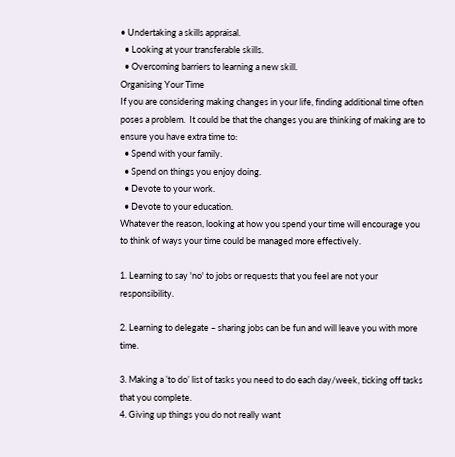• Undertaking a skills appraisal.
  • Looking at your transferable skills.
  • Overcoming barriers to learning a new skill.
Organising Your Time
If you are considering making changes in your life, finding additional time often poses a problem.  It could be that the changes you are thinking of making are to ensure you have extra time to:
  • Spend with your family.
  • Spend on things you enjoy doing.
  • Devote to your work.
  • Devote to your education.
Whatever the reason, looking at how you spend your time will encourage you to think of ways your time could be managed more effectively.

1. Learning to say 'no' to jobs or requests that you feel are not your responsibility.

2. Learning to delegate – sharing jobs can be fun and will leave you with more time.

3. Making a ’to do’ list of tasks you need to do each day/week, ticking off tasks that you complete.
4. Giving up things you do not really want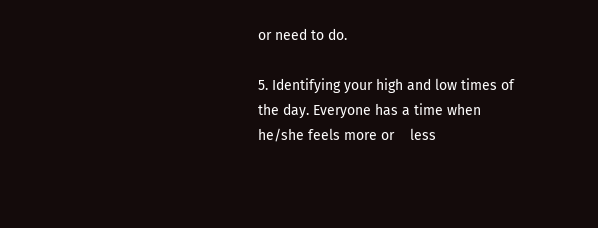or need to do.

5. Identifying your high and low times of the day. Everyone has a time when he/she feels more or    less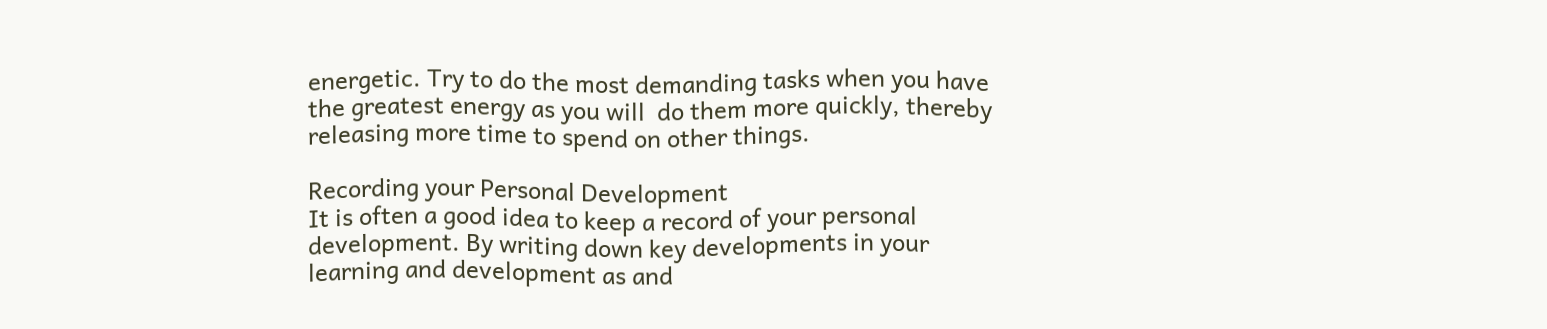energetic. Try to do the most demanding tasks when you have the greatest energy as you will  do them more quickly, thereby releasing more time to spend on other things.

Recording your Personal Development
It is often a good idea to keep a record of your personal development. By writing down key developments in your learning and development as and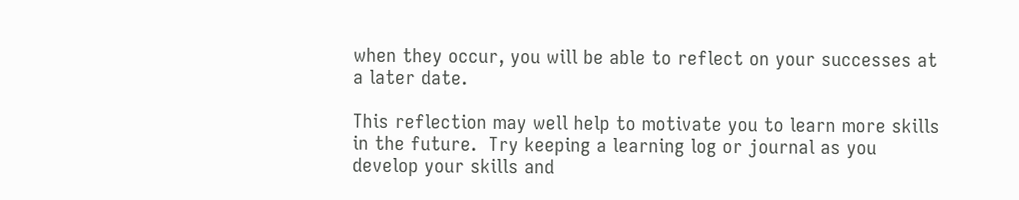when they occur, you will be able to reflect on your successes at a later date.

This reflection may well help to motivate you to learn more skills in the future.  Try keeping a learning log or journal as you develop your skills and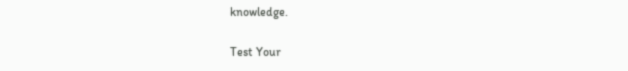knowledge.

Test Your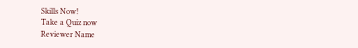Skills Now!
Take a Quiz now
Reviewer Name